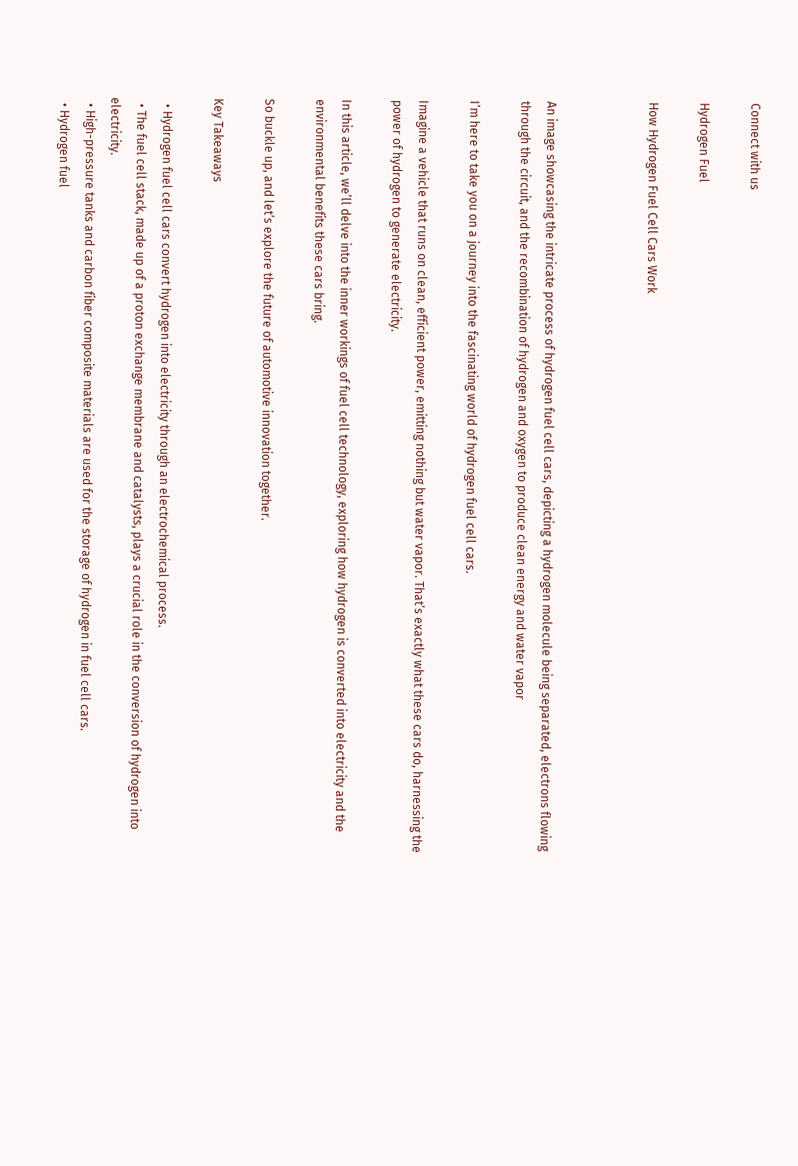Connect with us

Hydrogen Fuel

How Hydrogen Fuel Cell Cars Work



An image showcasing the intricate process of hydrogen fuel cell cars, depicting a hydrogen molecule being separated, electrons flowing through the circuit, and the recombination of hydrogen and oxygen to produce clean energy and water vapor

I’m here to take you on a journey into the fascinating world of hydrogen fuel cell cars.

Imagine a vehicle that runs on clean, efficient power, emitting nothing but water vapor. That’s exactly what these cars do, harnessing the power of hydrogen to generate electricity.

In this article, we’ll delve into the inner workings of fuel cell technology, exploring how hydrogen is converted into electricity and the environmental benefits these cars bring.

So buckle up, and let’s explore the future of automotive innovation together.

Key Takeaways

  • Hydrogen fuel cell cars convert hydrogen into electricity through an electrochemical process.
  • The fuel cell stack, made up of a proton exchange membrane and catalysts, plays a crucial role in the conversion of hydrogen into electricity.
  • High-pressure tanks and carbon fiber composite materials are used for the storage of hydrogen in fuel cell cars.
  • Hydrogen fuel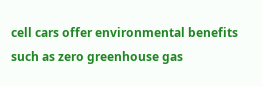cell cars offer environmental benefits such as zero greenhouse gas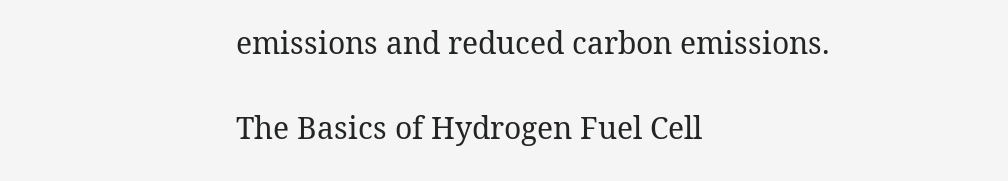emissions and reduced carbon emissions.

The Basics of Hydrogen Fuel Cell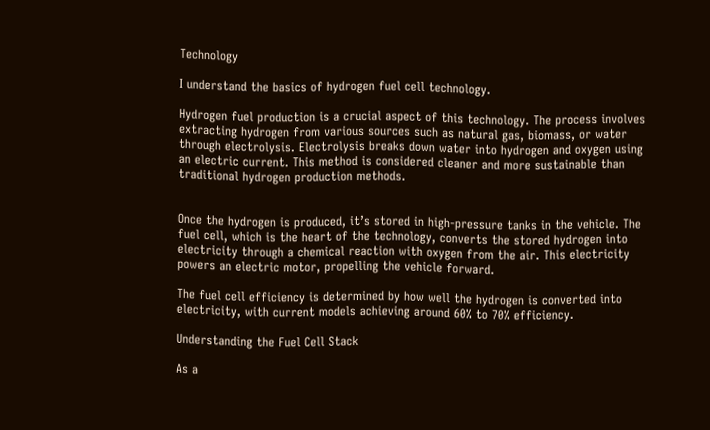Technology

I understand the basics of hydrogen fuel cell technology.

Hydrogen fuel production is a crucial aspect of this technology. The process involves extracting hydrogen from various sources such as natural gas, biomass, or water through electrolysis. Electrolysis breaks down water into hydrogen and oxygen using an electric current. This method is considered cleaner and more sustainable than traditional hydrogen production methods.


Once the hydrogen is produced, it’s stored in high-pressure tanks in the vehicle. The fuel cell, which is the heart of the technology, converts the stored hydrogen into electricity through a chemical reaction with oxygen from the air. This electricity powers an electric motor, propelling the vehicle forward.

The fuel cell efficiency is determined by how well the hydrogen is converted into electricity, with current models achieving around 60% to 70% efficiency.

Understanding the Fuel Cell Stack

As a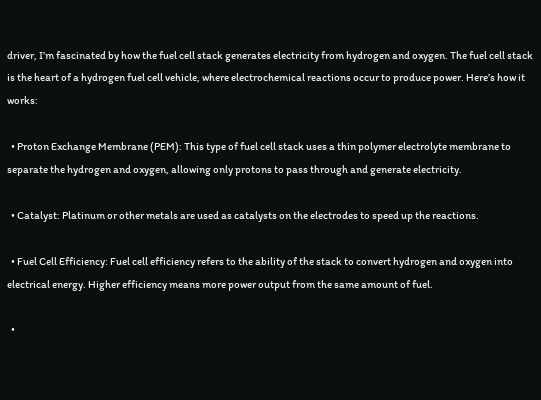driver, I’m fascinated by how the fuel cell stack generates electricity from hydrogen and oxygen. The fuel cell stack is the heart of a hydrogen fuel cell vehicle, where electrochemical reactions occur to produce power. Here’s how it works:

  • Proton Exchange Membrane (PEM): This type of fuel cell stack uses a thin polymer electrolyte membrane to separate the hydrogen and oxygen, allowing only protons to pass through and generate electricity.

  • Catalyst: Platinum or other metals are used as catalysts on the electrodes to speed up the reactions.

  • Fuel Cell Efficiency: Fuel cell efficiency refers to the ability of the stack to convert hydrogen and oxygen into electrical energy. Higher efficiency means more power output from the same amount of fuel.

  •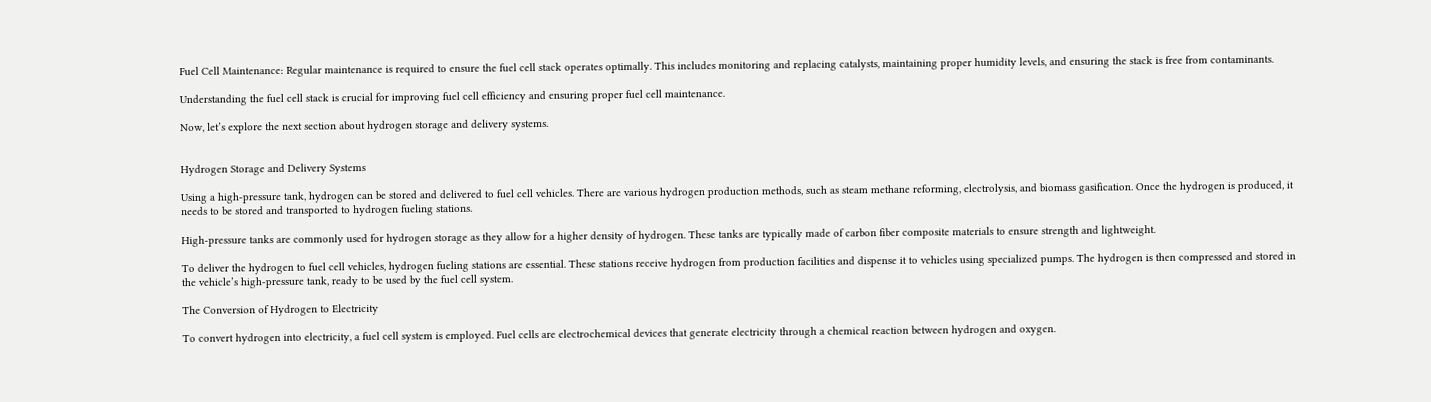Fuel Cell Maintenance: Regular maintenance is required to ensure the fuel cell stack operates optimally. This includes monitoring and replacing catalysts, maintaining proper humidity levels, and ensuring the stack is free from contaminants.

Understanding the fuel cell stack is crucial for improving fuel cell efficiency and ensuring proper fuel cell maintenance.

Now, let’s explore the next section about hydrogen storage and delivery systems.


Hydrogen Storage and Delivery Systems

Using a high-pressure tank, hydrogen can be stored and delivered to fuel cell vehicles. There are various hydrogen production methods, such as steam methane reforming, electrolysis, and biomass gasification. Once the hydrogen is produced, it needs to be stored and transported to hydrogen fueling stations.

High-pressure tanks are commonly used for hydrogen storage as they allow for a higher density of hydrogen. These tanks are typically made of carbon fiber composite materials to ensure strength and lightweight.

To deliver the hydrogen to fuel cell vehicles, hydrogen fueling stations are essential. These stations receive hydrogen from production facilities and dispense it to vehicles using specialized pumps. The hydrogen is then compressed and stored in the vehicle’s high-pressure tank, ready to be used by the fuel cell system.

The Conversion of Hydrogen to Electricity

To convert hydrogen into electricity, a fuel cell system is employed. Fuel cells are electrochemical devices that generate electricity through a chemical reaction between hydrogen and oxygen.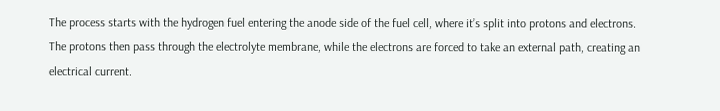The process starts with the hydrogen fuel entering the anode side of the fuel cell, where it’s split into protons and electrons. The protons then pass through the electrolyte membrane, while the electrons are forced to take an external path, creating an electrical current.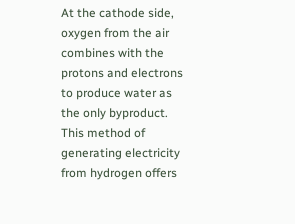At the cathode side, oxygen from the air combines with the protons and electrons to produce water as the only byproduct. This method of generating electricity from hydrogen offers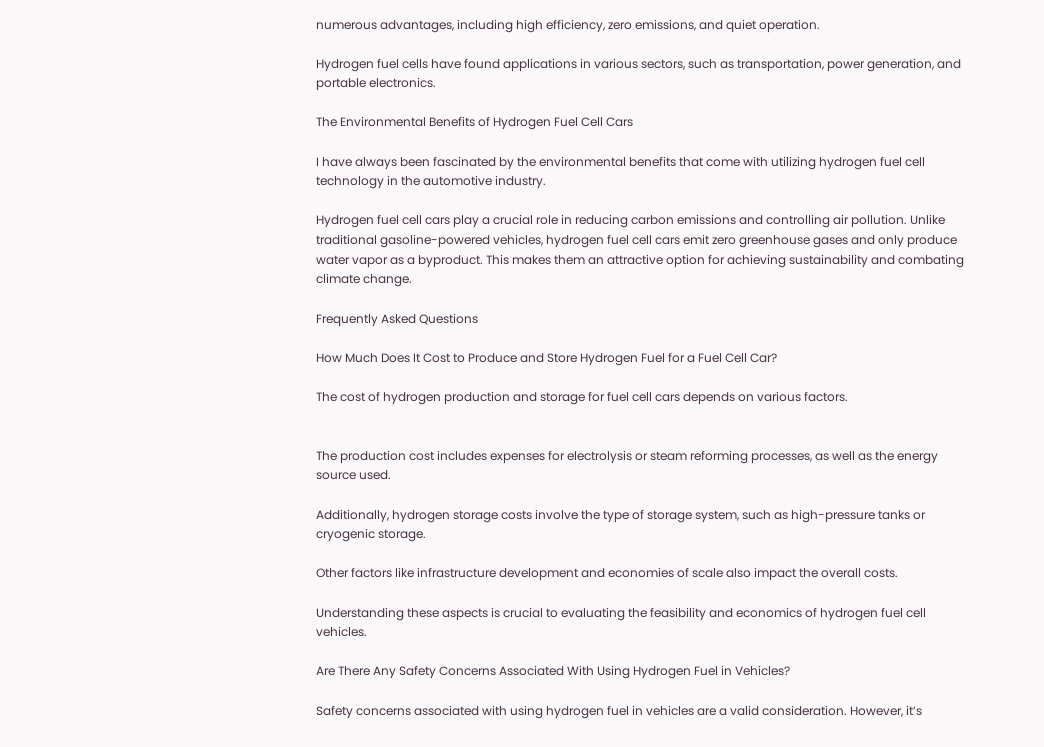numerous advantages, including high efficiency, zero emissions, and quiet operation.

Hydrogen fuel cells have found applications in various sectors, such as transportation, power generation, and portable electronics.

The Environmental Benefits of Hydrogen Fuel Cell Cars

I have always been fascinated by the environmental benefits that come with utilizing hydrogen fuel cell technology in the automotive industry.

Hydrogen fuel cell cars play a crucial role in reducing carbon emissions and controlling air pollution. Unlike traditional gasoline-powered vehicles, hydrogen fuel cell cars emit zero greenhouse gases and only produce water vapor as a byproduct. This makes them an attractive option for achieving sustainability and combating climate change.

Frequently Asked Questions

How Much Does It Cost to Produce and Store Hydrogen Fuel for a Fuel Cell Car?

The cost of hydrogen production and storage for fuel cell cars depends on various factors.


The production cost includes expenses for electrolysis or steam reforming processes, as well as the energy source used.

Additionally, hydrogen storage costs involve the type of storage system, such as high-pressure tanks or cryogenic storage.

Other factors like infrastructure development and economies of scale also impact the overall costs.

Understanding these aspects is crucial to evaluating the feasibility and economics of hydrogen fuel cell vehicles.

Are There Any Safety Concerns Associated With Using Hydrogen Fuel in Vehicles?

Safety concerns associated with using hydrogen fuel in vehicles are a valid consideration. However, it’s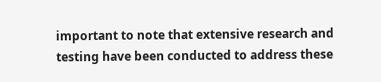important to note that extensive research and testing have been conducted to address these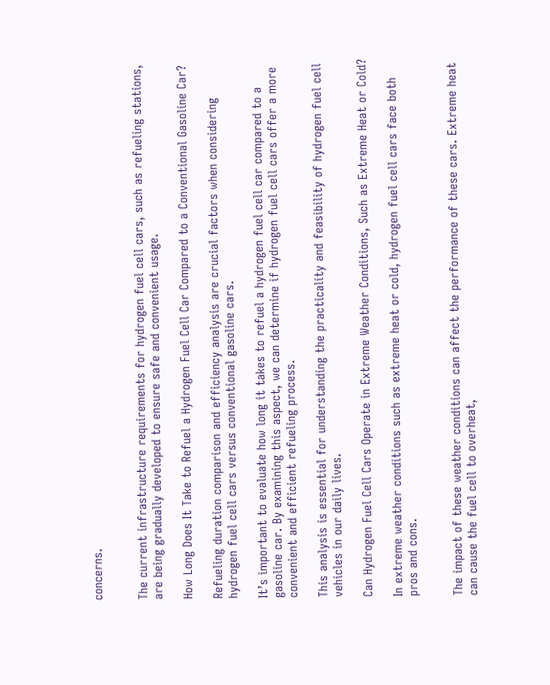concerns.


The current infrastructure requirements for hydrogen fuel cell cars, such as refueling stations, are being gradually developed to ensure safe and convenient usage.

How Long Does It Take to Refuel a Hydrogen Fuel Cell Car Compared to a Conventional Gasoline Car?

Refueling duration comparison and efficiency analysis are crucial factors when considering hydrogen fuel cell cars versus conventional gasoline cars.

It’s important to evaluate how long it takes to refuel a hydrogen fuel cell car compared to a gasoline car. By examining this aspect, we can determine if hydrogen fuel cell cars offer a more convenient and efficient refueling process.

This analysis is essential for understanding the practicality and feasibility of hydrogen fuel cell vehicles in our daily lives.

Can Hydrogen Fuel Cell Cars Operate in Extreme Weather Conditions, Such as Extreme Heat or Cold?

In extreme weather conditions such as extreme heat or cold, hydrogen fuel cell cars face both pros and cons.


The impact of these weather conditions can affect the performance of these cars. Extreme heat can cause the fuel cell to overheat,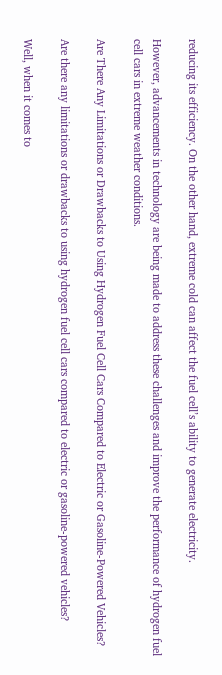reducing its efficiency. On the other hand, extreme cold can affect the fuel cell’s ability to generate electricity.

However, advancements in technology are being made to address these challenges and improve the performance of hydrogen fuel cell cars in extreme weather conditions.

Are There Any Limitations or Drawbacks to Using Hydrogen Fuel Cell Cars Compared to Electric or Gasoline-Powered Vehicles?

Are there any limitations or drawbacks to using hydrogen fuel cell cars compared to electric or gasoline-powered vehicles?

Well, when it comes to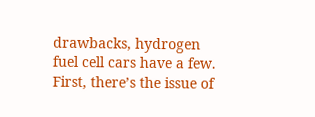drawbacks, hydrogen fuel cell cars have a few. First, there’s the issue of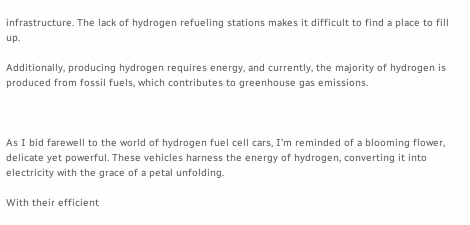infrastructure. The lack of hydrogen refueling stations makes it difficult to find a place to fill up.

Additionally, producing hydrogen requires energy, and currently, the majority of hydrogen is produced from fossil fuels, which contributes to greenhouse gas emissions.



As I bid farewell to the world of hydrogen fuel cell cars, I’m reminded of a blooming flower, delicate yet powerful. These vehicles harness the energy of hydrogen, converting it into electricity with the grace of a petal unfolding.

With their efficient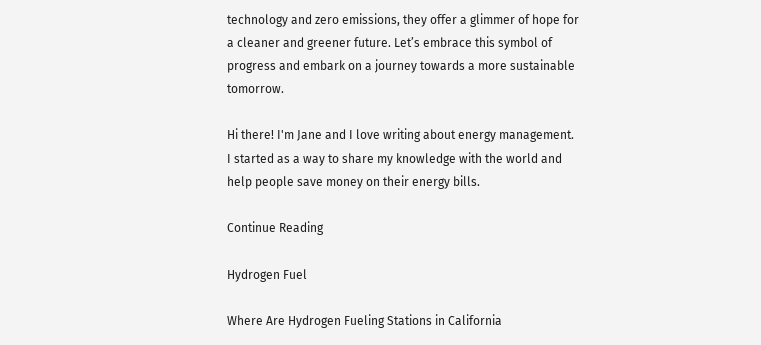technology and zero emissions, they offer a glimmer of hope for a cleaner and greener future. Let’s embrace this symbol of progress and embark on a journey towards a more sustainable tomorrow.

Hi there! I'm Jane and I love writing about energy management. I started as a way to share my knowledge with the world and help people save money on their energy bills.

Continue Reading

Hydrogen Fuel

Where Are Hydrogen Fueling Stations in California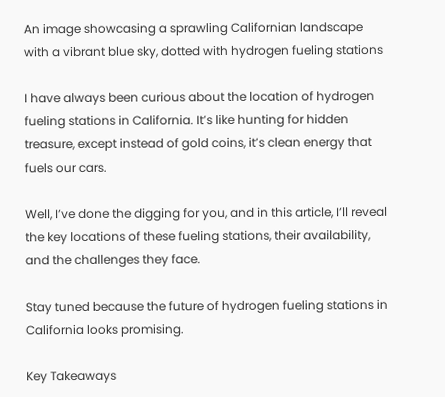An image showcasing a sprawling Californian landscape with a vibrant blue sky, dotted with hydrogen fueling stations

I have always been curious about the location of hydrogen fueling stations in California. It’s like hunting for hidden treasure, except instead of gold coins, it’s clean energy that fuels our cars.

Well, I’ve done the digging for you, and in this article, I’ll reveal the key locations of these fueling stations, their availability, and the challenges they face.

Stay tuned because the future of hydrogen fueling stations in California looks promising.

Key Takeaways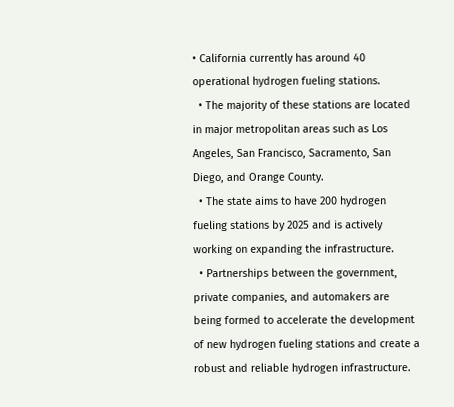• California currently has around 40 operational hydrogen fueling stations.
  • The majority of these stations are located in major metropolitan areas such as Los Angeles, San Francisco, Sacramento, San Diego, and Orange County.
  • The state aims to have 200 hydrogen fueling stations by 2025 and is actively working on expanding the infrastructure.
  • Partnerships between the government, private companies, and automakers are being formed to accelerate the development of new hydrogen fueling stations and create a robust and reliable hydrogen infrastructure.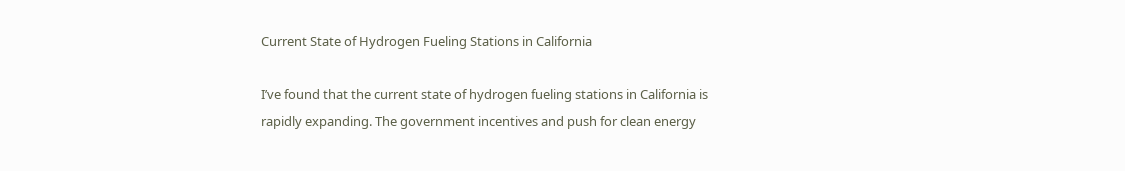Current State of Hydrogen Fueling Stations in California

I’ve found that the current state of hydrogen fueling stations in California is rapidly expanding. The government incentives and push for clean energy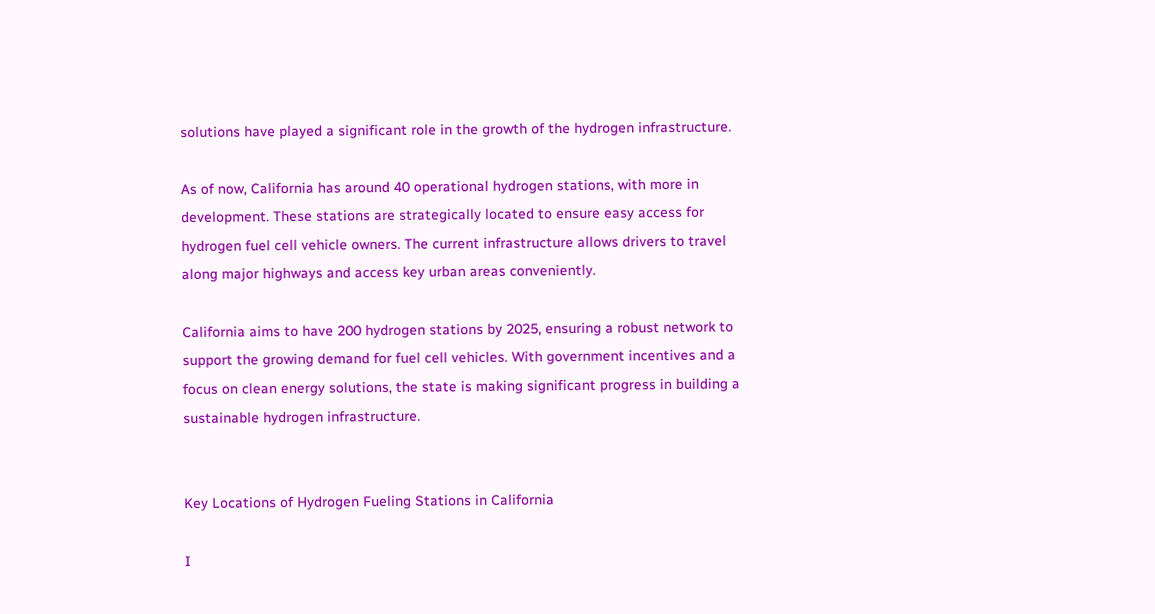solutions have played a significant role in the growth of the hydrogen infrastructure.

As of now, California has around 40 operational hydrogen stations, with more in development. These stations are strategically located to ensure easy access for hydrogen fuel cell vehicle owners. The current infrastructure allows drivers to travel along major highways and access key urban areas conveniently.

California aims to have 200 hydrogen stations by 2025, ensuring a robust network to support the growing demand for fuel cell vehicles. With government incentives and a focus on clean energy solutions, the state is making significant progress in building a sustainable hydrogen infrastructure.


Key Locations of Hydrogen Fueling Stations in California

I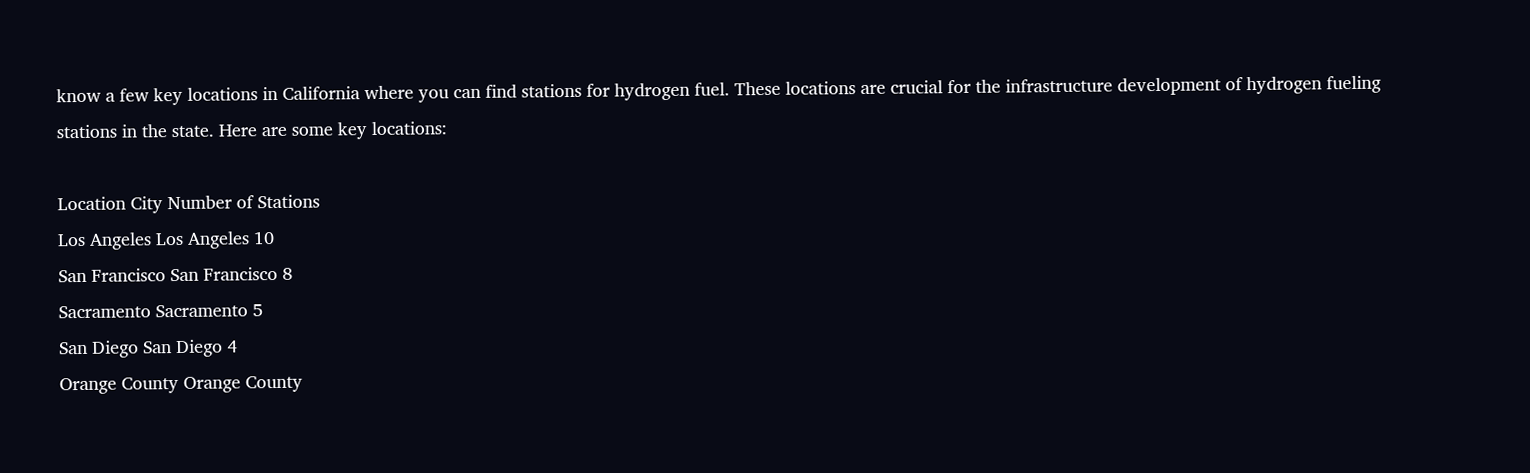know a few key locations in California where you can find stations for hydrogen fuel. These locations are crucial for the infrastructure development of hydrogen fueling stations in the state. Here are some key locations:

Location City Number of Stations
Los Angeles Los Angeles 10
San Francisco San Francisco 8
Sacramento Sacramento 5
San Diego San Diego 4
Orange County Orange County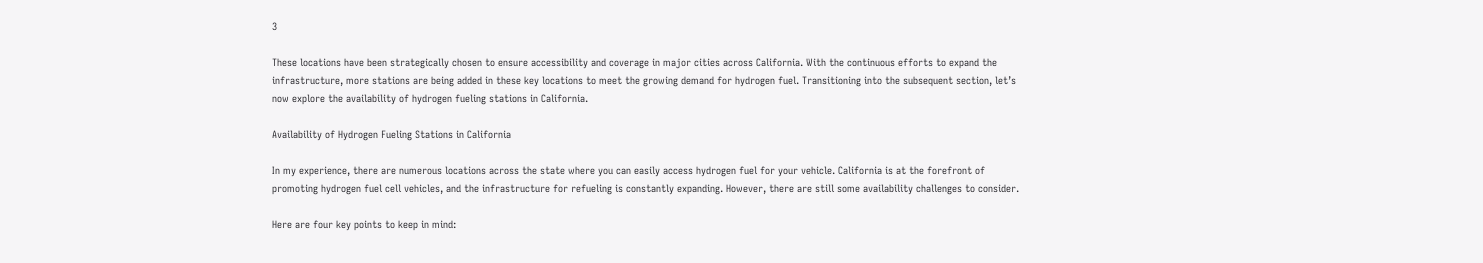3

These locations have been strategically chosen to ensure accessibility and coverage in major cities across California. With the continuous efforts to expand the infrastructure, more stations are being added in these key locations to meet the growing demand for hydrogen fuel. Transitioning into the subsequent section, let’s now explore the availability of hydrogen fueling stations in California.

Availability of Hydrogen Fueling Stations in California

In my experience, there are numerous locations across the state where you can easily access hydrogen fuel for your vehicle. California is at the forefront of promoting hydrogen fuel cell vehicles, and the infrastructure for refueling is constantly expanding. However, there are still some availability challenges to consider.

Here are four key points to keep in mind: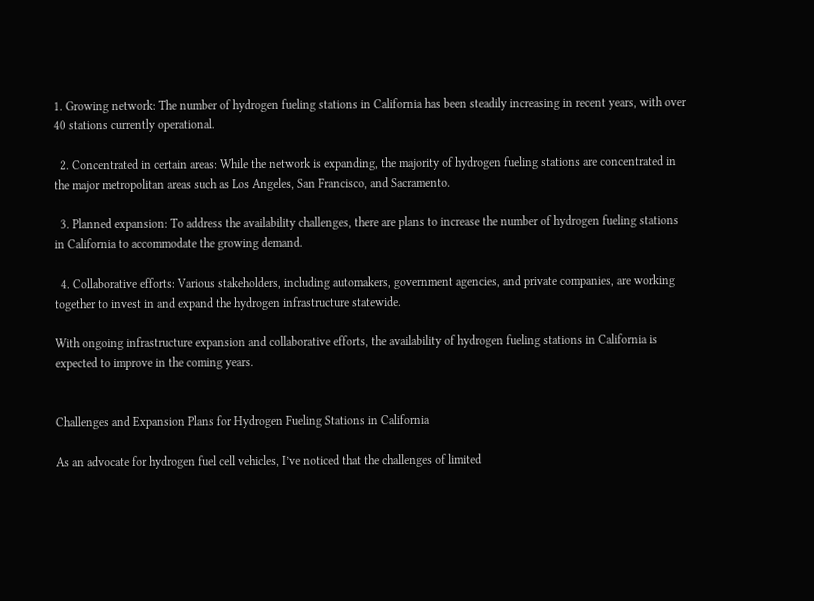1. Growing network: The number of hydrogen fueling stations in California has been steadily increasing in recent years, with over 40 stations currently operational.

  2. Concentrated in certain areas: While the network is expanding, the majority of hydrogen fueling stations are concentrated in the major metropolitan areas such as Los Angeles, San Francisco, and Sacramento.

  3. Planned expansion: To address the availability challenges, there are plans to increase the number of hydrogen fueling stations in California to accommodate the growing demand.

  4. Collaborative efforts: Various stakeholders, including automakers, government agencies, and private companies, are working together to invest in and expand the hydrogen infrastructure statewide.

With ongoing infrastructure expansion and collaborative efforts, the availability of hydrogen fueling stations in California is expected to improve in the coming years.


Challenges and Expansion Plans for Hydrogen Fueling Stations in California

As an advocate for hydrogen fuel cell vehicles, I’ve noticed that the challenges of limited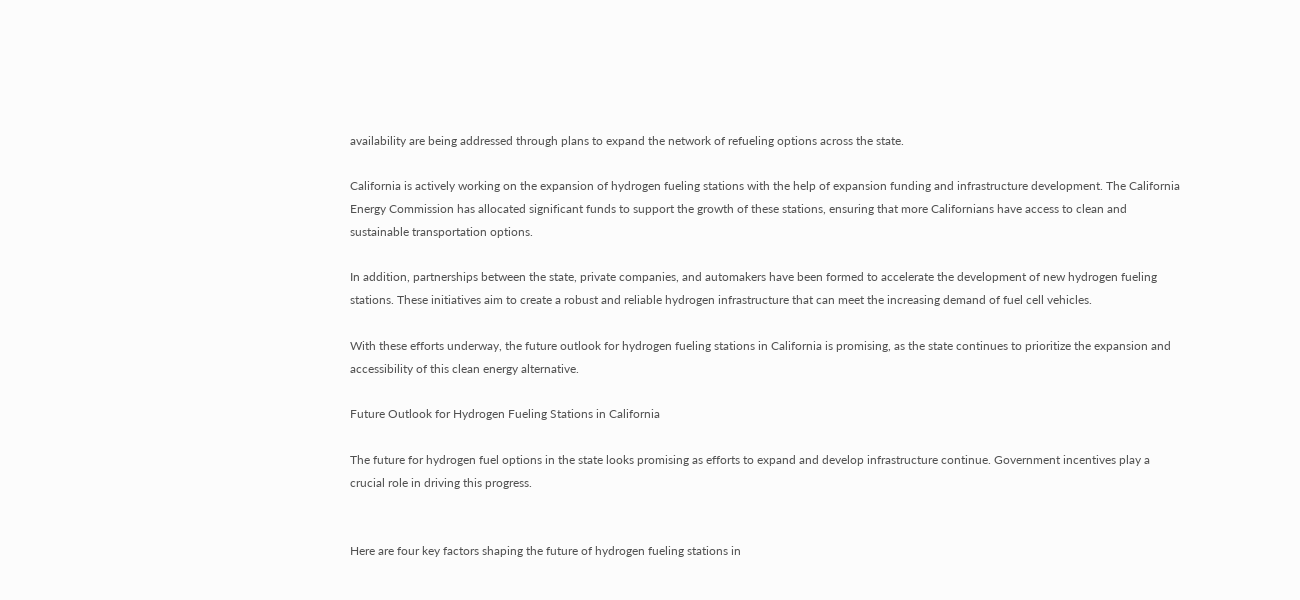availability are being addressed through plans to expand the network of refueling options across the state.

California is actively working on the expansion of hydrogen fueling stations with the help of expansion funding and infrastructure development. The California Energy Commission has allocated significant funds to support the growth of these stations, ensuring that more Californians have access to clean and sustainable transportation options.

In addition, partnerships between the state, private companies, and automakers have been formed to accelerate the development of new hydrogen fueling stations. These initiatives aim to create a robust and reliable hydrogen infrastructure that can meet the increasing demand of fuel cell vehicles.

With these efforts underway, the future outlook for hydrogen fueling stations in California is promising, as the state continues to prioritize the expansion and accessibility of this clean energy alternative.

Future Outlook for Hydrogen Fueling Stations in California

The future for hydrogen fuel options in the state looks promising as efforts to expand and develop infrastructure continue. Government incentives play a crucial role in driving this progress.


Here are four key factors shaping the future of hydrogen fueling stations in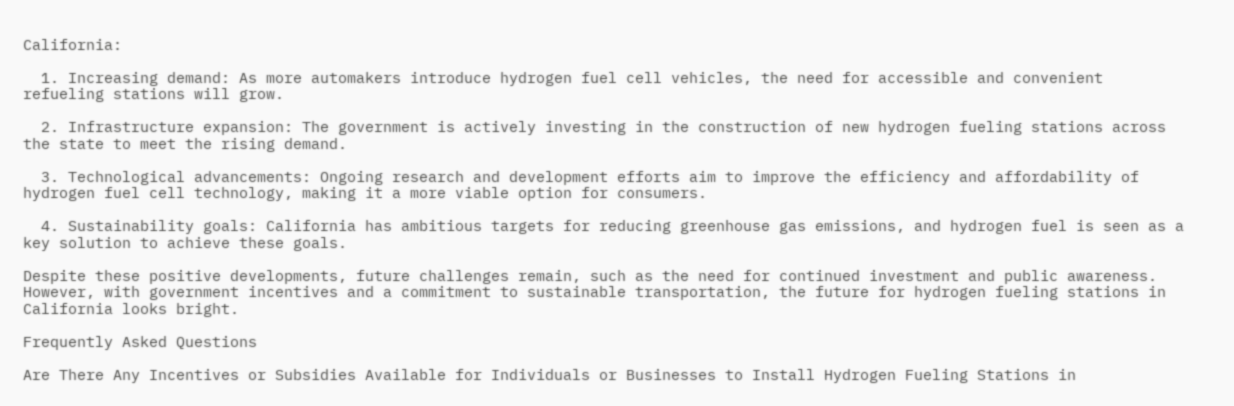California:

  1. Increasing demand: As more automakers introduce hydrogen fuel cell vehicles, the need for accessible and convenient refueling stations will grow.

  2. Infrastructure expansion: The government is actively investing in the construction of new hydrogen fueling stations across the state to meet the rising demand.

  3. Technological advancements: Ongoing research and development efforts aim to improve the efficiency and affordability of hydrogen fuel cell technology, making it a more viable option for consumers.

  4. Sustainability goals: California has ambitious targets for reducing greenhouse gas emissions, and hydrogen fuel is seen as a key solution to achieve these goals.

Despite these positive developments, future challenges remain, such as the need for continued investment and public awareness. However, with government incentives and a commitment to sustainable transportation, the future for hydrogen fueling stations in California looks bright.

Frequently Asked Questions

Are There Any Incentives or Subsidies Available for Individuals or Businesses to Install Hydrogen Fueling Stations in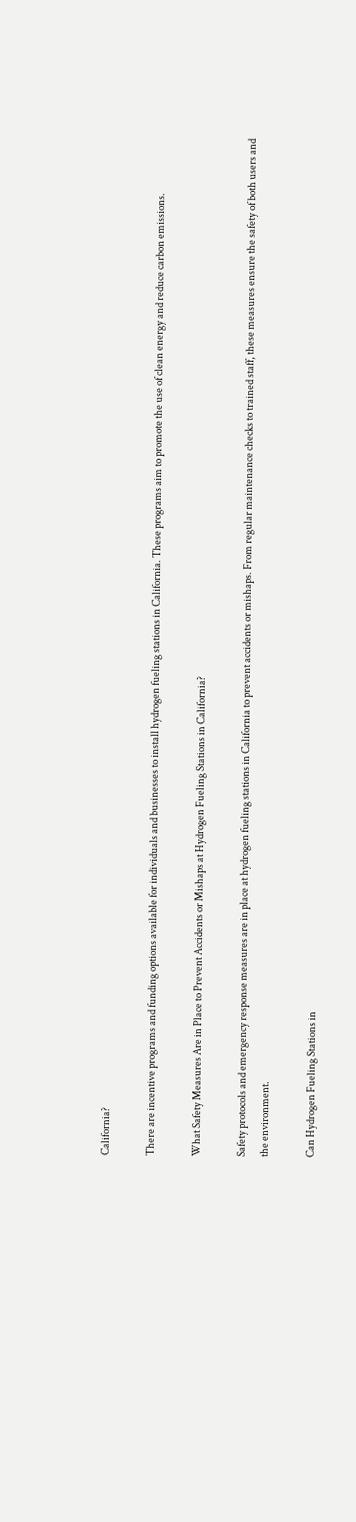California?

There are incentive programs and funding options available for individuals and businesses to install hydrogen fueling stations in California. These programs aim to promote the use of clean energy and reduce carbon emissions.

What Safety Measures Are in Place to Prevent Accidents or Mishaps at Hydrogen Fueling Stations in California?

Safety protocols and emergency response measures are in place at hydrogen fueling stations in California to prevent accidents or mishaps. From regular maintenance checks to trained staff, these measures ensure the safety of both users and the environment.

Can Hydrogen Fueling Stations in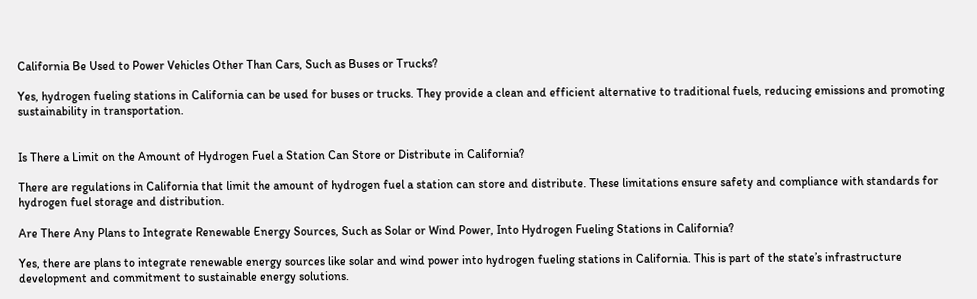California Be Used to Power Vehicles Other Than Cars, Such as Buses or Trucks?

Yes, hydrogen fueling stations in California can be used for buses or trucks. They provide a clean and efficient alternative to traditional fuels, reducing emissions and promoting sustainability in transportation.


Is There a Limit on the Amount of Hydrogen Fuel a Station Can Store or Distribute in California?

There are regulations in California that limit the amount of hydrogen fuel a station can store and distribute. These limitations ensure safety and compliance with standards for hydrogen fuel storage and distribution.

Are There Any Plans to Integrate Renewable Energy Sources, Such as Solar or Wind Power, Into Hydrogen Fueling Stations in California?

Yes, there are plans to integrate renewable energy sources like solar and wind power into hydrogen fueling stations in California. This is part of the state’s infrastructure development and commitment to sustainable energy solutions.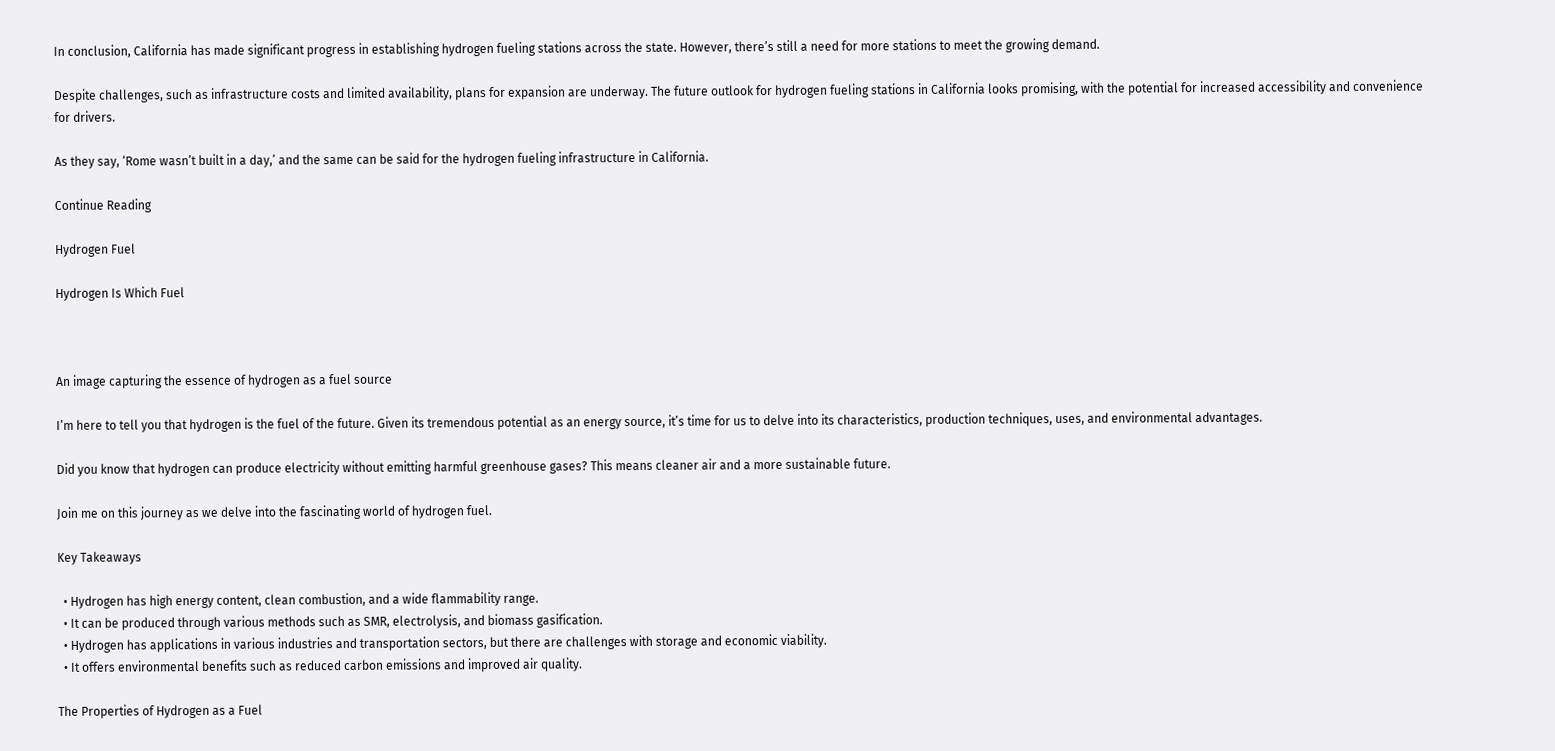In conclusion, California has made significant progress in establishing hydrogen fueling stations across the state. However, there’s still a need for more stations to meet the growing demand.

Despite challenges, such as infrastructure costs and limited availability, plans for expansion are underway. The future outlook for hydrogen fueling stations in California looks promising, with the potential for increased accessibility and convenience for drivers.

As they say, ‘Rome wasn’t built in a day,’ and the same can be said for the hydrogen fueling infrastructure in California.

Continue Reading

Hydrogen Fuel

Hydrogen Is Which Fuel



An image capturing the essence of hydrogen as a fuel source

I’m here to tell you that hydrogen is the fuel of the future. Given its tremendous potential as an energy source, it’s time for us to delve into its characteristics, production techniques, uses, and environmental advantages.

Did you know that hydrogen can produce electricity without emitting harmful greenhouse gases? This means cleaner air and a more sustainable future.

Join me on this journey as we delve into the fascinating world of hydrogen fuel.

Key Takeaways

  • Hydrogen has high energy content, clean combustion, and a wide flammability range.
  • It can be produced through various methods such as SMR, electrolysis, and biomass gasification.
  • Hydrogen has applications in various industries and transportation sectors, but there are challenges with storage and economic viability.
  • It offers environmental benefits such as reduced carbon emissions and improved air quality.

The Properties of Hydrogen as a Fuel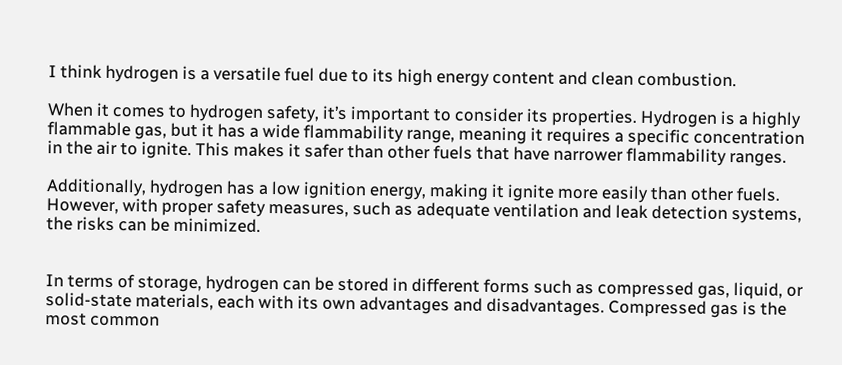I think hydrogen is a versatile fuel due to its high energy content and clean combustion.

When it comes to hydrogen safety, it’s important to consider its properties. Hydrogen is a highly flammable gas, but it has a wide flammability range, meaning it requires a specific concentration in the air to ignite. This makes it safer than other fuels that have narrower flammability ranges.

Additionally, hydrogen has a low ignition energy, making it ignite more easily than other fuels. However, with proper safety measures, such as adequate ventilation and leak detection systems, the risks can be minimized.


In terms of storage, hydrogen can be stored in different forms such as compressed gas, liquid, or solid-state materials, each with its own advantages and disadvantages. Compressed gas is the most common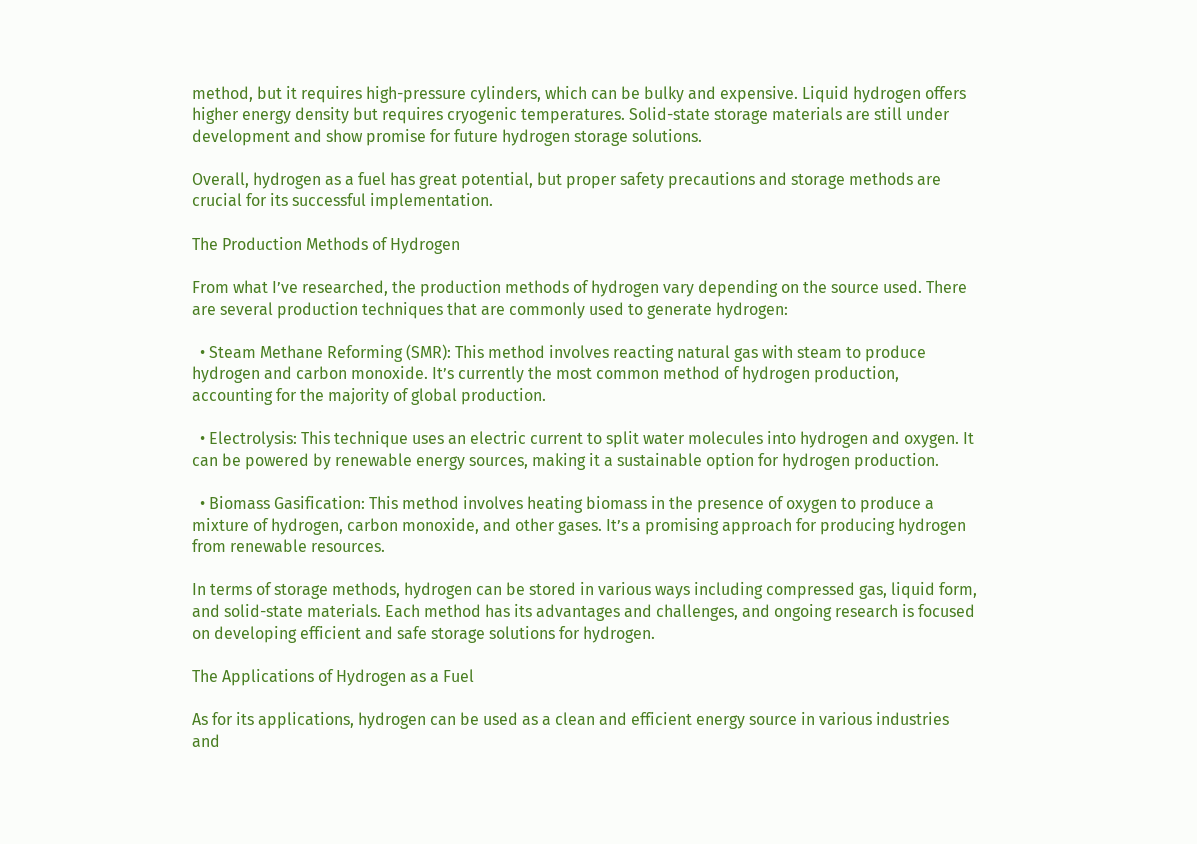method, but it requires high-pressure cylinders, which can be bulky and expensive. Liquid hydrogen offers higher energy density but requires cryogenic temperatures. Solid-state storage materials are still under development and show promise for future hydrogen storage solutions.

Overall, hydrogen as a fuel has great potential, but proper safety precautions and storage methods are crucial for its successful implementation.

The Production Methods of Hydrogen

From what I’ve researched, the production methods of hydrogen vary depending on the source used. There are several production techniques that are commonly used to generate hydrogen:

  • Steam Methane Reforming (SMR): This method involves reacting natural gas with steam to produce hydrogen and carbon monoxide. It’s currently the most common method of hydrogen production, accounting for the majority of global production.

  • Electrolysis: This technique uses an electric current to split water molecules into hydrogen and oxygen. It can be powered by renewable energy sources, making it a sustainable option for hydrogen production.

  • Biomass Gasification: This method involves heating biomass in the presence of oxygen to produce a mixture of hydrogen, carbon monoxide, and other gases. It’s a promising approach for producing hydrogen from renewable resources.

In terms of storage methods, hydrogen can be stored in various ways including compressed gas, liquid form, and solid-state materials. Each method has its advantages and challenges, and ongoing research is focused on developing efficient and safe storage solutions for hydrogen.

The Applications of Hydrogen as a Fuel

As for its applications, hydrogen can be used as a clean and efficient energy source in various industries and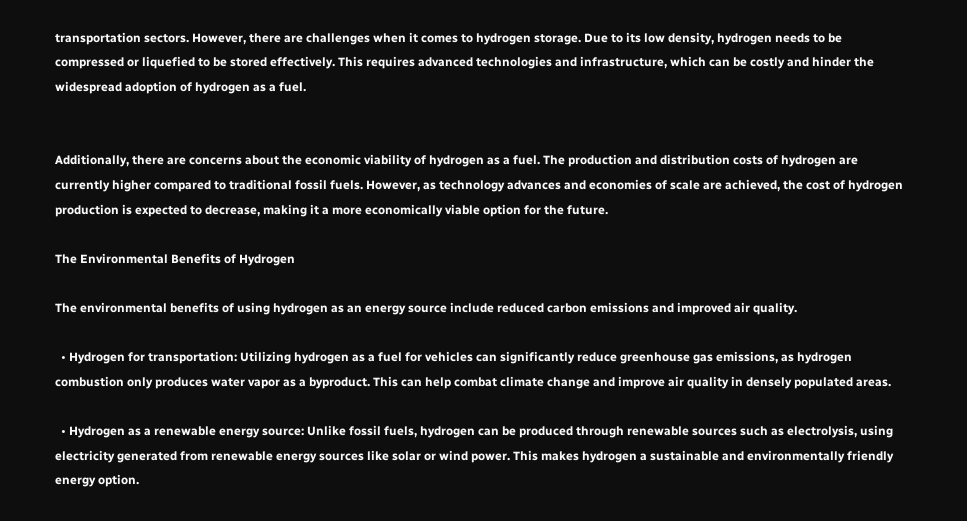transportation sectors. However, there are challenges when it comes to hydrogen storage. Due to its low density, hydrogen needs to be compressed or liquefied to be stored effectively. This requires advanced technologies and infrastructure, which can be costly and hinder the widespread adoption of hydrogen as a fuel.


Additionally, there are concerns about the economic viability of hydrogen as a fuel. The production and distribution costs of hydrogen are currently higher compared to traditional fossil fuels. However, as technology advances and economies of scale are achieved, the cost of hydrogen production is expected to decrease, making it a more economically viable option for the future.

The Environmental Benefits of Hydrogen

The environmental benefits of using hydrogen as an energy source include reduced carbon emissions and improved air quality.

  • Hydrogen for transportation: Utilizing hydrogen as a fuel for vehicles can significantly reduce greenhouse gas emissions, as hydrogen combustion only produces water vapor as a byproduct. This can help combat climate change and improve air quality in densely populated areas.

  • Hydrogen as a renewable energy source: Unlike fossil fuels, hydrogen can be produced through renewable sources such as electrolysis, using electricity generated from renewable energy sources like solar or wind power. This makes hydrogen a sustainable and environmentally friendly energy option.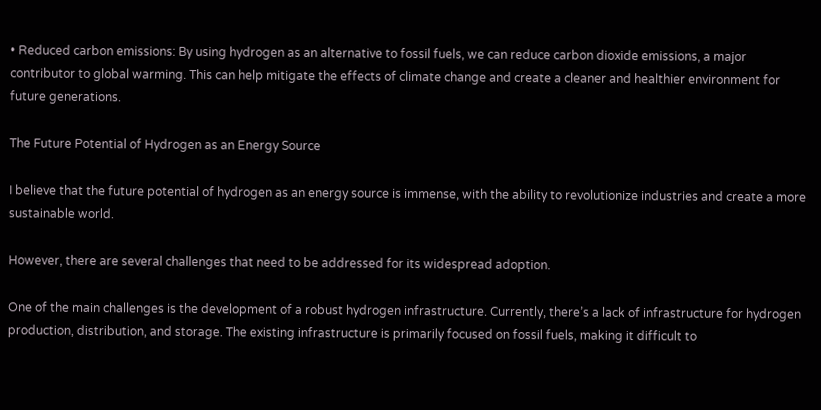• Reduced carbon emissions: By using hydrogen as an alternative to fossil fuels, we can reduce carbon dioxide emissions, a major contributor to global warming. This can help mitigate the effects of climate change and create a cleaner and healthier environment for future generations.

The Future Potential of Hydrogen as an Energy Source

I believe that the future potential of hydrogen as an energy source is immense, with the ability to revolutionize industries and create a more sustainable world.

However, there are several challenges that need to be addressed for its widespread adoption.

One of the main challenges is the development of a robust hydrogen infrastructure. Currently, there’s a lack of infrastructure for hydrogen production, distribution, and storage. The existing infrastructure is primarily focused on fossil fuels, making it difficult to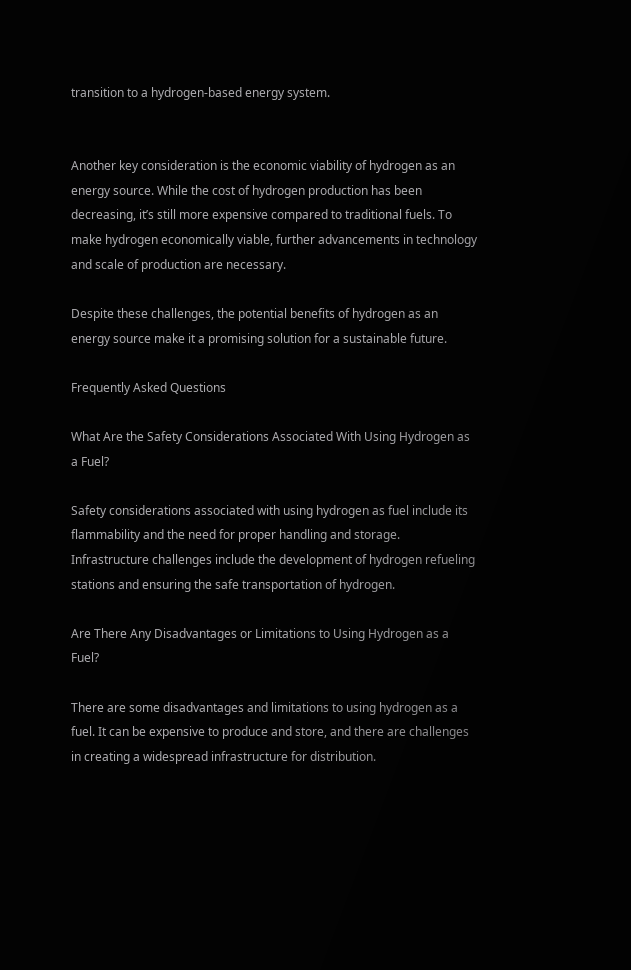transition to a hydrogen-based energy system.


Another key consideration is the economic viability of hydrogen as an energy source. While the cost of hydrogen production has been decreasing, it’s still more expensive compared to traditional fuels. To make hydrogen economically viable, further advancements in technology and scale of production are necessary.

Despite these challenges, the potential benefits of hydrogen as an energy source make it a promising solution for a sustainable future.

Frequently Asked Questions

What Are the Safety Considerations Associated With Using Hydrogen as a Fuel?

Safety considerations associated with using hydrogen as fuel include its flammability and the need for proper handling and storage. Infrastructure challenges include the development of hydrogen refueling stations and ensuring the safe transportation of hydrogen.

Are There Any Disadvantages or Limitations to Using Hydrogen as a Fuel?

There are some disadvantages and limitations to using hydrogen as a fuel. It can be expensive to produce and store, and there are challenges in creating a widespread infrastructure for distribution.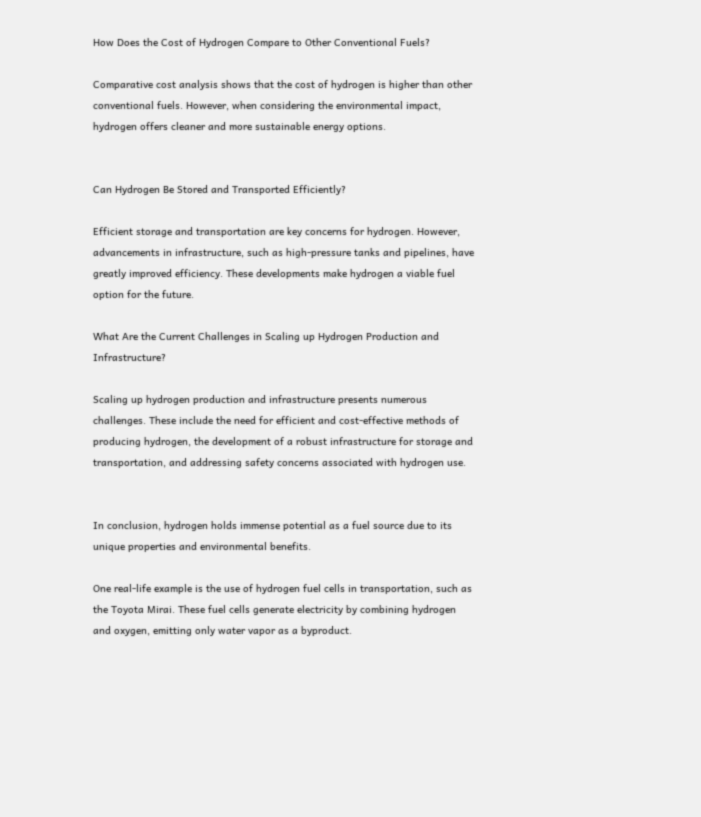How Does the Cost of Hydrogen Compare to Other Conventional Fuels?

Comparative cost analysis shows that the cost of hydrogen is higher than other conventional fuels. However, when considering the environmental impact, hydrogen offers cleaner and more sustainable energy options.


Can Hydrogen Be Stored and Transported Efficiently?

Efficient storage and transportation are key concerns for hydrogen. However, advancements in infrastructure, such as high-pressure tanks and pipelines, have greatly improved efficiency. These developments make hydrogen a viable fuel option for the future.

What Are the Current Challenges in Scaling up Hydrogen Production and Infrastructure?

Scaling up hydrogen production and infrastructure presents numerous challenges. These include the need for efficient and cost-effective methods of producing hydrogen, the development of a robust infrastructure for storage and transportation, and addressing safety concerns associated with hydrogen use.


In conclusion, hydrogen holds immense potential as a fuel source due to its unique properties and environmental benefits.

One real-life example is the use of hydrogen fuel cells in transportation, such as the Toyota Mirai. These fuel cells generate electricity by combining hydrogen and oxygen, emitting only water vapor as a byproduct.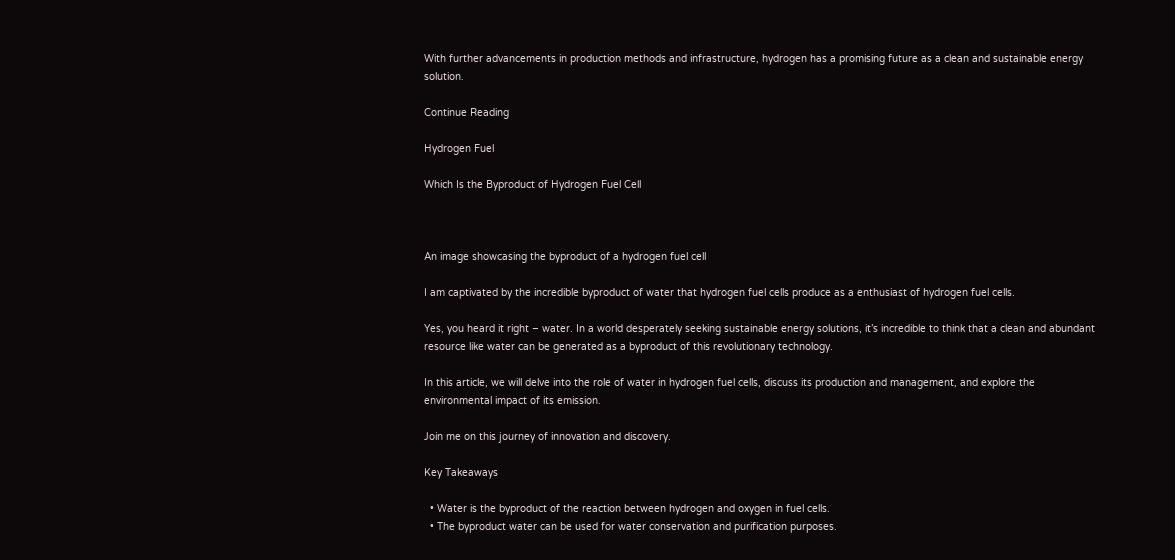With further advancements in production methods and infrastructure, hydrogen has a promising future as a clean and sustainable energy solution.

Continue Reading

Hydrogen Fuel

Which Is the Byproduct of Hydrogen Fuel Cell



An image showcasing the byproduct of a hydrogen fuel cell

I am captivated by the incredible byproduct of water that hydrogen fuel cells produce as a enthusiast of hydrogen fuel cells.

Yes, you heard it right – water. In a world desperately seeking sustainable energy solutions, it’s incredible to think that a clean and abundant resource like water can be generated as a byproduct of this revolutionary technology.

In this article, we will delve into the role of water in hydrogen fuel cells, discuss its production and management, and explore the environmental impact of its emission.

Join me on this journey of innovation and discovery.

Key Takeaways

  • Water is the byproduct of the reaction between hydrogen and oxygen in fuel cells.
  • The byproduct water can be used for water conservation and purification purposes.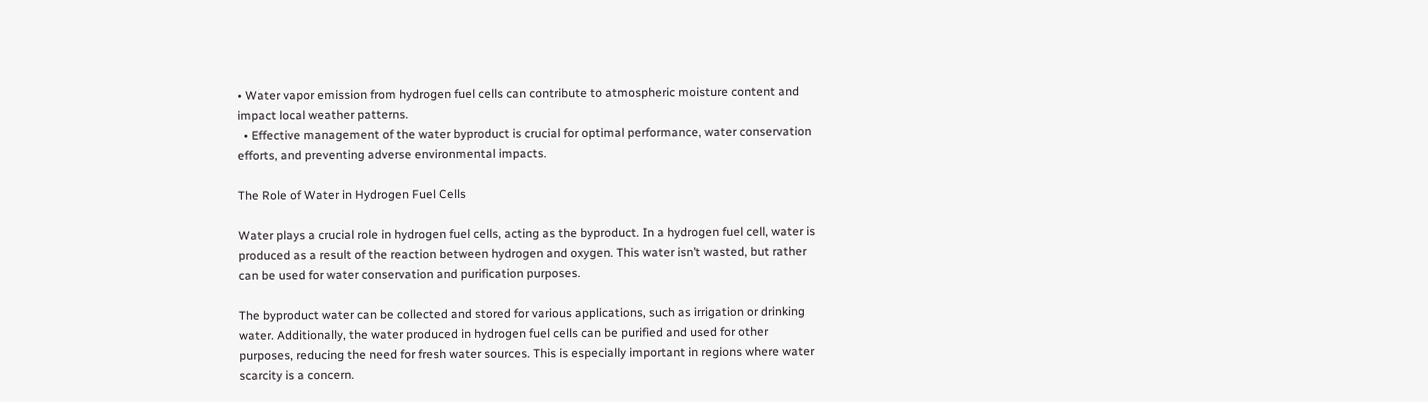• Water vapor emission from hydrogen fuel cells can contribute to atmospheric moisture content and impact local weather patterns.
  • Effective management of the water byproduct is crucial for optimal performance, water conservation efforts, and preventing adverse environmental impacts.

The Role of Water in Hydrogen Fuel Cells

Water plays a crucial role in hydrogen fuel cells, acting as the byproduct. In a hydrogen fuel cell, water is produced as a result of the reaction between hydrogen and oxygen. This water isn’t wasted, but rather can be used for water conservation and purification purposes.

The byproduct water can be collected and stored for various applications, such as irrigation or drinking water. Additionally, the water produced in hydrogen fuel cells can be purified and used for other purposes, reducing the need for fresh water sources. This is especially important in regions where water scarcity is a concern.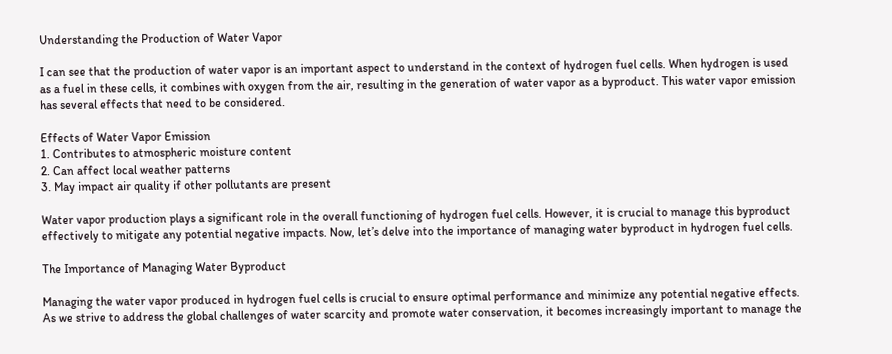Understanding the Production of Water Vapor

I can see that the production of water vapor is an important aspect to understand in the context of hydrogen fuel cells. When hydrogen is used as a fuel in these cells, it combines with oxygen from the air, resulting in the generation of water vapor as a byproduct. This water vapor emission has several effects that need to be considered.

Effects of Water Vapor Emission
1. Contributes to atmospheric moisture content
2. Can affect local weather patterns
3. May impact air quality if other pollutants are present

Water vapor production plays a significant role in the overall functioning of hydrogen fuel cells. However, it is crucial to manage this byproduct effectively to mitigate any potential negative impacts. Now, let’s delve into the importance of managing water byproduct in hydrogen fuel cells.

The Importance of Managing Water Byproduct

Managing the water vapor produced in hydrogen fuel cells is crucial to ensure optimal performance and minimize any potential negative effects. As we strive to address the global challenges of water scarcity and promote water conservation, it becomes increasingly important to manage the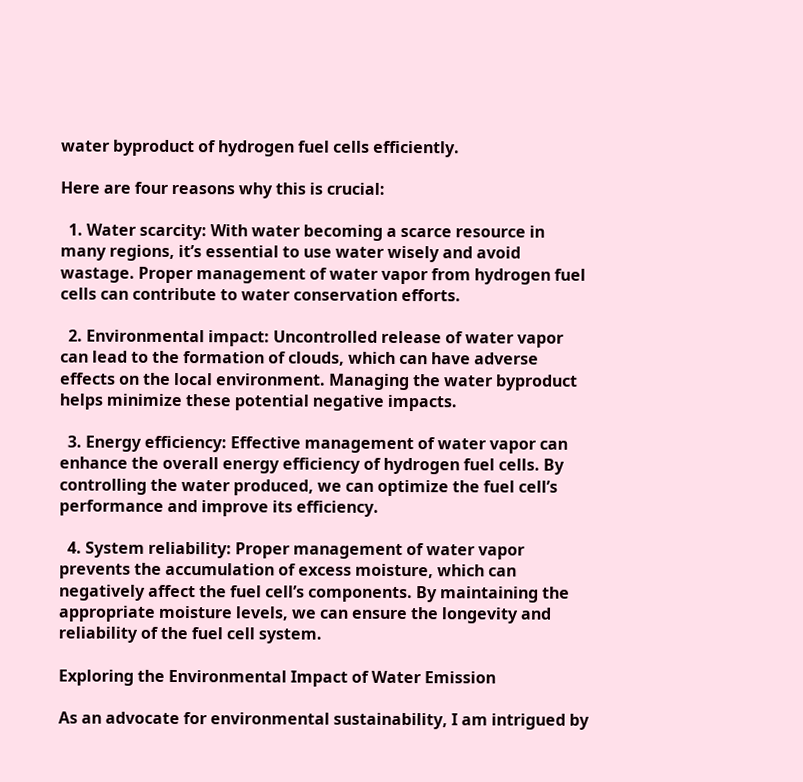water byproduct of hydrogen fuel cells efficiently.

Here are four reasons why this is crucial:

  1. Water scarcity: With water becoming a scarce resource in many regions, it’s essential to use water wisely and avoid wastage. Proper management of water vapor from hydrogen fuel cells can contribute to water conservation efforts.

  2. Environmental impact: Uncontrolled release of water vapor can lead to the formation of clouds, which can have adverse effects on the local environment. Managing the water byproduct helps minimize these potential negative impacts.

  3. Energy efficiency: Effective management of water vapor can enhance the overall energy efficiency of hydrogen fuel cells. By controlling the water produced, we can optimize the fuel cell’s performance and improve its efficiency.

  4. System reliability: Proper management of water vapor prevents the accumulation of excess moisture, which can negatively affect the fuel cell’s components. By maintaining the appropriate moisture levels, we can ensure the longevity and reliability of the fuel cell system.

Exploring the Environmental Impact of Water Emission

As an advocate for environmental sustainability, I am intrigued by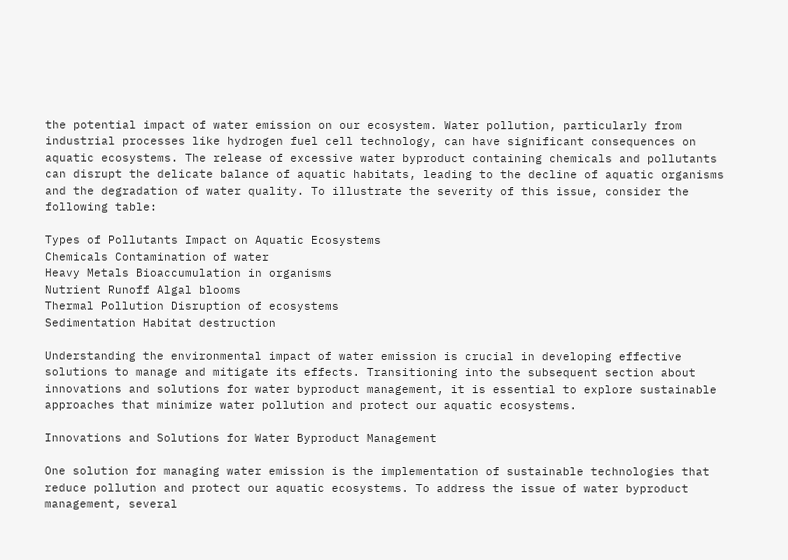the potential impact of water emission on our ecosystem. Water pollution, particularly from industrial processes like hydrogen fuel cell technology, can have significant consequences on aquatic ecosystems. The release of excessive water byproduct containing chemicals and pollutants can disrupt the delicate balance of aquatic habitats, leading to the decline of aquatic organisms and the degradation of water quality. To illustrate the severity of this issue, consider the following table:

Types of Pollutants Impact on Aquatic Ecosystems
Chemicals Contamination of water
Heavy Metals Bioaccumulation in organisms
Nutrient Runoff Algal blooms
Thermal Pollution Disruption of ecosystems
Sedimentation Habitat destruction

Understanding the environmental impact of water emission is crucial in developing effective solutions to manage and mitigate its effects. Transitioning into the subsequent section about innovations and solutions for water byproduct management, it is essential to explore sustainable approaches that minimize water pollution and protect our aquatic ecosystems.

Innovations and Solutions for Water Byproduct Management

One solution for managing water emission is the implementation of sustainable technologies that reduce pollution and protect our aquatic ecosystems. To address the issue of water byproduct management, several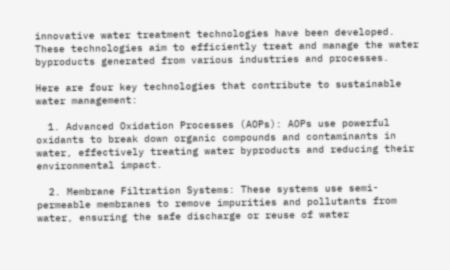innovative water treatment technologies have been developed. These technologies aim to efficiently treat and manage the water byproducts generated from various industries and processes.

Here are four key technologies that contribute to sustainable water management:

  1. Advanced Oxidation Processes (AOPs): AOPs use powerful oxidants to break down organic compounds and contaminants in water, effectively treating water byproducts and reducing their environmental impact.

  2. Membrane Filtration Systems: These systems use semi-permeable membranes to remove impurities and pollutants from water, ensuring the safe discharge or reuse of water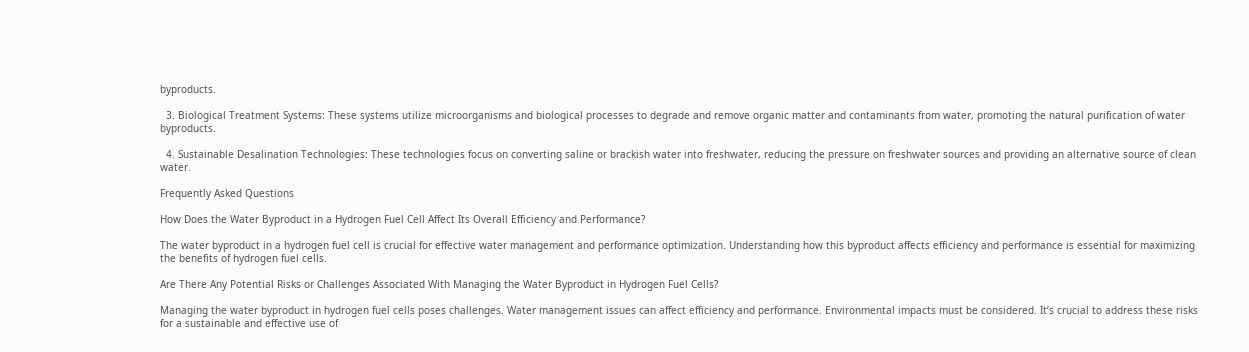byproducts.

  3. Biological Treatment Systems: These systems utilize microorganisms and biological processes to degrade and remove organic matter and contaminants from water, promoting the natural purification of water byproducts.

  4. Sustainable Desalination Technologies: These technologies focus on converting saline or brackish water into freshwater, reducing the pressure on freshwater sources and providing an alternative source of clean water.

Frequently Asked Questions

How Does the Water Byproduct in a Hydrogen Fuel Cell Affect Its Overall Efficiency and Performance?

The water byproduct in a hydrogen fuel cell is crucial for effective water management and performance optimization. Understanding how this byproduct affects efficiency and performance is essential for maximizing the benefits of hydrogen fuel cells.

Are There Any Potential Risks or Challenges Associated With Managing the Water Byproduct in Hydrogen Fuel Cells?

Managing the water byproduct in hydrogen fuel cells poses challenges. Water management issues can affect efficiency and performance. Environmental impacts must be considered. It’s crucial to address these risks for a sustainable and effective use of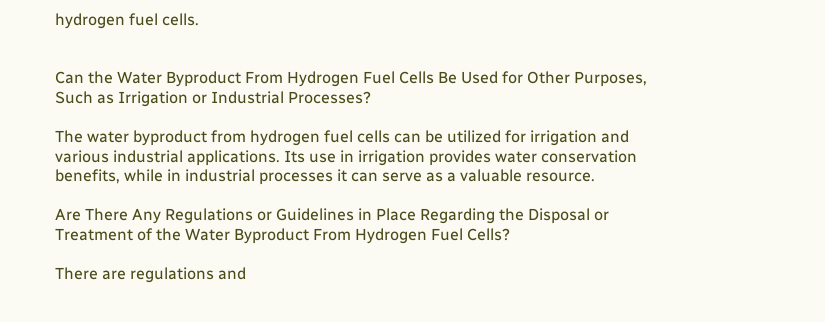hydrogen fuel cells.


Can the Water Byproduct From Hydrogen Fuel Cells Be Used for Other Purposes, Such as Irrigation or Industrial Processes?

The water byproduct from hydrogen fuel cells can be utilized for irrigation and various industrial applications. Its use in irrigation provides water conservation benefits, while in industrial processes it can serve as a valuable resource.

Are There Any Regulations or Guidelines in Place Regarding the Disposal or Treatment of the Water Byproduct From Hydrogen Fuel Cells?

There are regulations and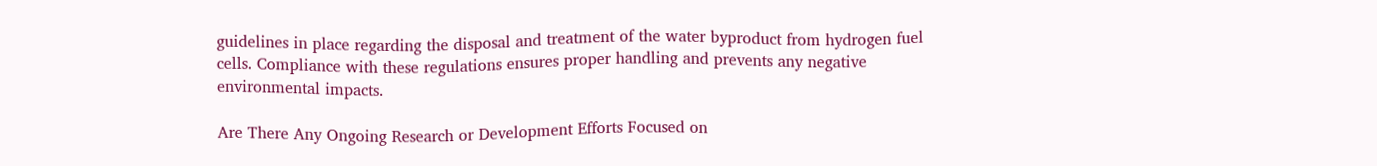guidelines in place regarding the disposal and treatment of the water byproduct from hydrogen fuel cells. Compliance with these regulations ensures proper handling and prevents any negative environmental impacts.

Are There Any Ongoing Research or Development Efforts Focused on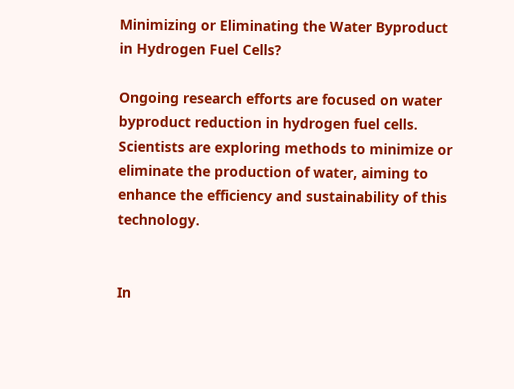Minimizing or Eliminating the Water Byproduct in Hydrogen Fuel Cells?

Ongoing research efforts are focused on water byproduct reduction in hydrogen fuel cells. Scientists are exploring methods to minimize or eliminate the production of water, aiming to enhance the efficiency and sustainability of this technology.


In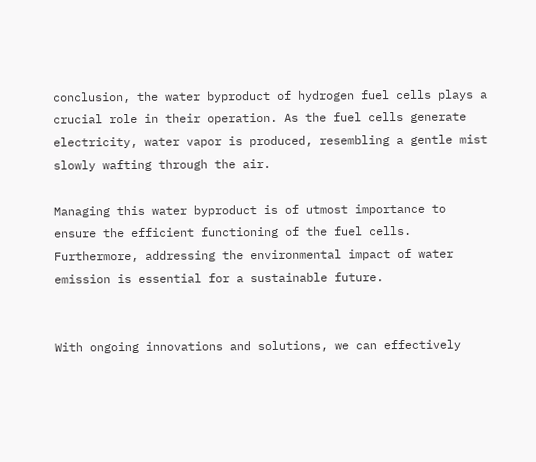conclusion, the water byproduct of hydrogen fuel cells plays a crucial role in their operation. As the fuel cells generate electricity, water vapor is produced, resembling a gentle mist slowly wafting through the air.

Managing this water byproduct is of utmost importance to ensure the efficient functioning of the fuel cells. Furthermore, addressing the environmental impact of water emission is essential for a sustainable future.


With ongoing innovations and solutions, we can effectively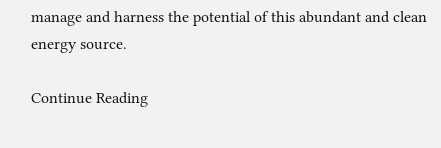manage and harness the potential of this abundant and clean energy source.

Continue Reading